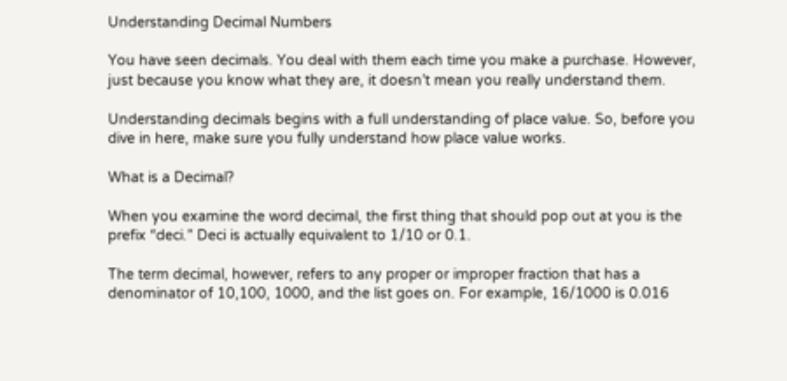Understanding Decimal Numbers

You have seen decimals. You deal with them each time you make a purchase. However, just because you know what they are, it doesn’t mean you really understand them.

Understanding decimals begins with a full understanding of place value. So, before you dive in here, make sure you fully understand how place value works.

What is a Decimal?

When you examine the word decimal, the first thing that should pop out at you is the prefix “deci.” Deci is actually equivalent to 1/10 or 0.1.

The term decimal, however, refers to any proper or improper fraction that has a denominator of 10,100, 1000, and the list goes on. For example, 16/1000 is 0.016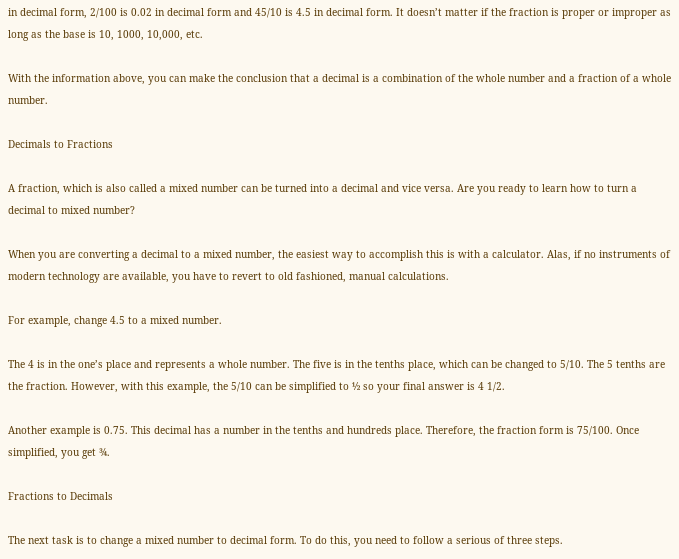in decimal form, 2/100 is 0.02 in decimal form and 45/10 is 4.5 in decimal form. It doesn’t matter if the fraction is proper or improper as long as the base is 10, 1000, 10,000, etc.

With the information above, you can make the conclusion that a decimal is a combination of the whole number and a fraction of a whole number.

Decimals to Fractions

A fraction, which is also called a mixed number can be turned into a decimal and vice versa. Are you ready to learn how to turn a decimal to mixed number?

When you are converting a decimal to a mixed number, the easiest way to accomplish this is with a calculator. Alas, if no instruments of modern technology are available, you have to revert to old fashioned, manual calculations.

For example, change 4.5 to a mixed number.

The 4 is in the one’s place and represents a whole number. The five is in the tenths place, which can be changed to 5/10. The 5 tenths are the fraction. However, with this example, the 5/10 can be simplified to ½ so your final answer is 4 1/2.

Another example is 0.75. This decimal has a number in the tenths and hundreds place. Therefore, the fraction form is 75/100. Once simplified, you get ¾.

Fractions to Decimals

The next task is to change a mixed number to decimal form. To do this, you need to follow a serious of three steps.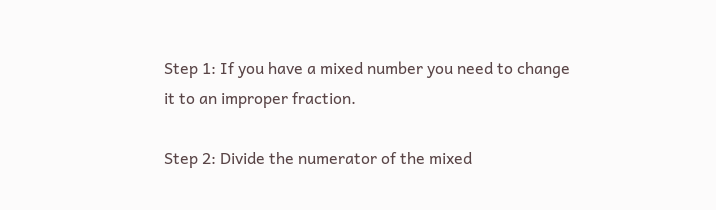Step 1: If you have a mixed number you need to change it to an improper fraction.

Step 2: Divide the numerator of the mixed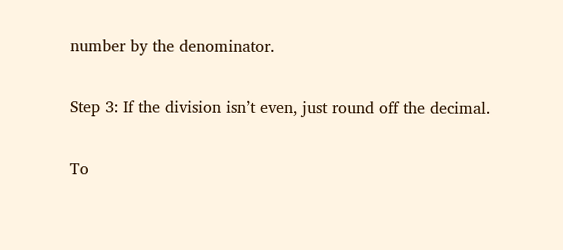number by the denominator.

Step 3: If the division isn’t even, just round off the decimal.

To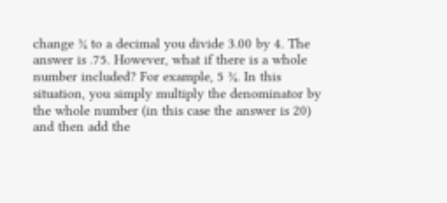change ¾ to a decimal you divide 3.00 by 4. The answer is .75. However, what if there is a whole number included? For example, 5 ¾. In this situation, you simply multiply the denominator by the whole number (in this case the answer is 20) and then add the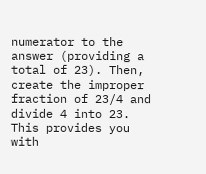numerator to the answer (providing a total of 23). Then, create the improper fraction of 23/4 and divide 4 into 23. This provides you with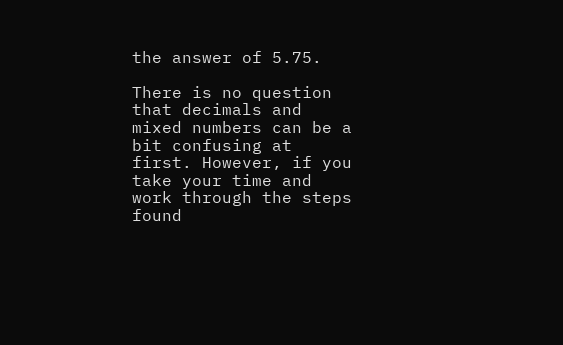the answer of 5.75.

There is no question that decimals and mixed numbers can be a bit confusing at first. However, if you take your time and work through the steps found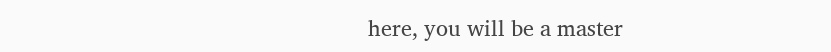here, you will be a master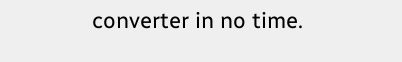converter in no time.